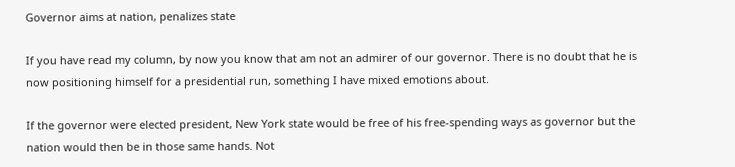Governor aims at nation, penalizes state

If you have read my column, by now you know that am not an admirer of our governor. There is no doubt that he is now positioning himself for a presidential run, something I have mixed emotions about.

If the governor were elected president, New York state would be free of his free-spending ways as governor but the nation would then be in those same hands. Not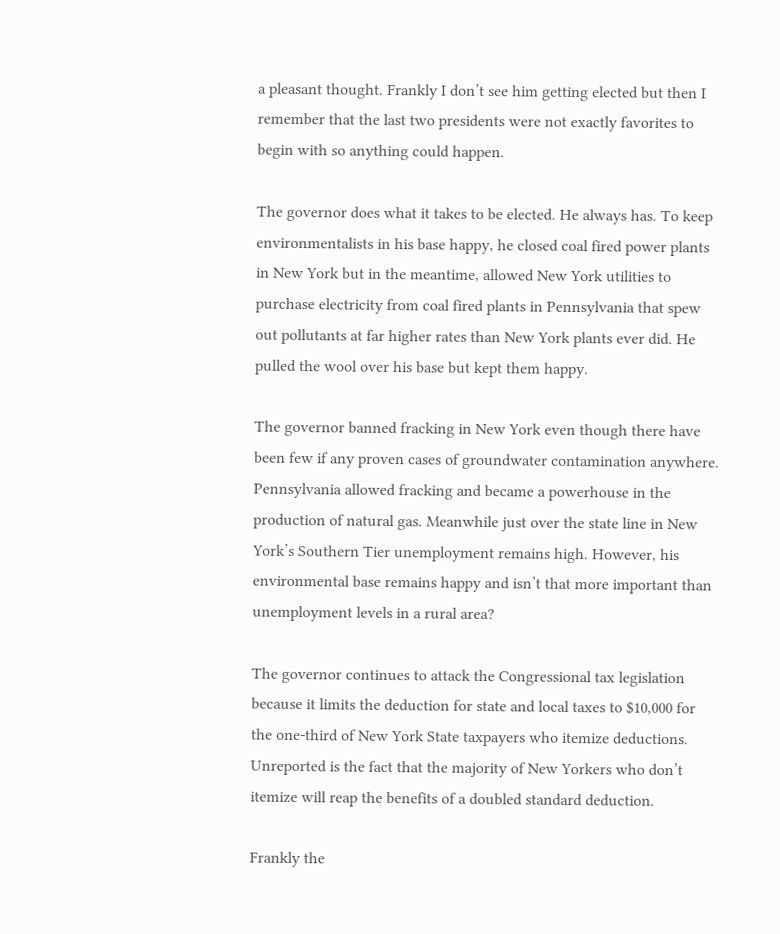a pleasant thought. Frankly I don’t see him getting elected but then I remember that the last two presidents were not exactly favorites to begin with so anything could happen.

The governor does what it takes to be elected. He always has. To keep environmentalists in his base happy, he closed coal fired power plants in New York but in the meantime, allowed New York utilities to purchase electricity from coal fired plants in Pennsylvania that spew out pollutants at far higher rates than New York plants ever did. He pulled the wool over his base but kept them happy.

The governor banned fracking in New York even though there have been few if any proven cases of groundwater contamination anywhere. Pennsylvania allowed fracking and became a powerhouse in the production of natural gas. Meanwhile just over the state line in New York’s Southern Tier unemployment remains high. However, his environmental base remains happy and isn’t that more important than unemployment levels in a rural area?

The governor continues to attack the Congressional tax legislation because it limits the deduction for state and local taxes to $10,000 for the one-third of New York State taxpayers who itemize deductions. Unreported is the fact that the majority of New Yorkers who don’t itemize will reap the benefits of a doubled standard deduction.

Frankly the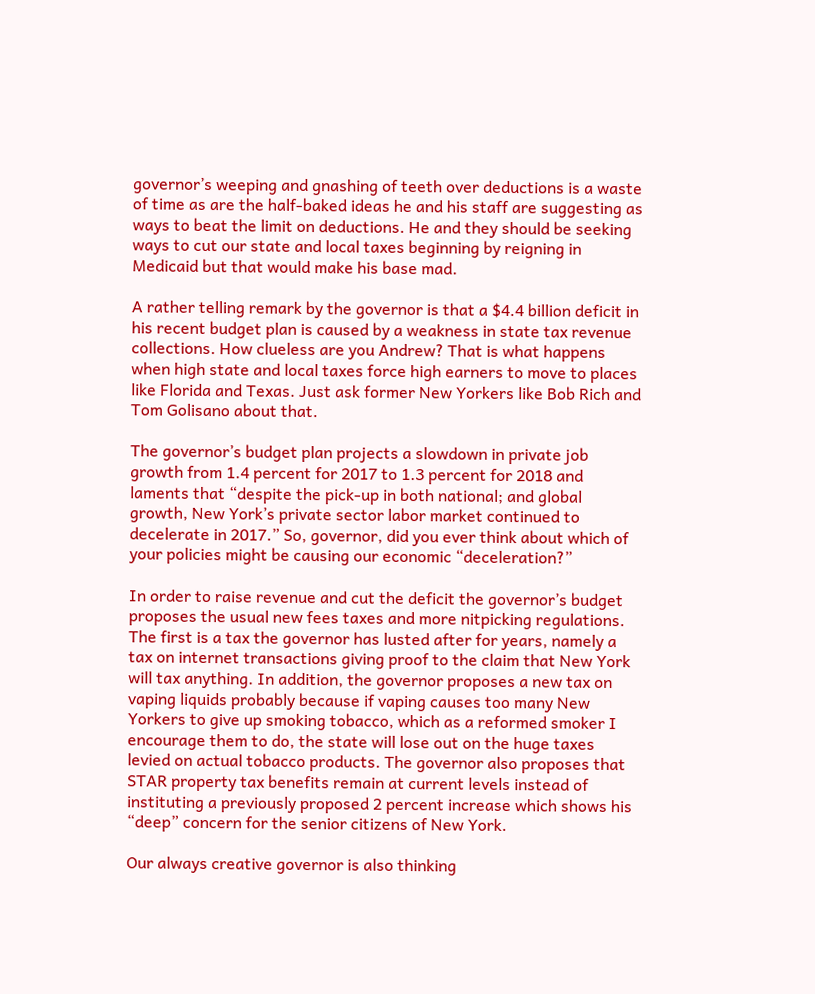governor’s weeping and gnashing of teeth over deductions is a waste of time as are the half-baked ideas he and his staff are suggesting as ways to beat the limit on deductions. He and they should be seeking ways to cut our state and local taxes beginning by reigning in Medicaid but that would make his base mad.

A rather telling remark by the governor is that a $4.4 billion deficit in his recent budget plan is caused by a weakness in state tax revenue collections. How clueless are you Andrew? That is what happens when high state and local taxes force high earners to move to places like Florida and Texas. Just ask former New Yorkers like Bob Rich and Tom Golisano about that.

The governor’s budget plan projects a slowdown in private job growth from 1.4 percent for 2017 to 1.3 percent for 2018 and laments that “despite the pick-up in both national; and global growth, New York’s private sector labor market continued to decelerate in 2017.” So, governor, did you ever think about which of your policies might be causing our economic “deceleration?”

In order to raise revenue and cut the deficit the governor’s budget proposes the usual new fees taxes and more nitpicking regulations. The first is a tax the governor has lusted after for years, namely a tax on internet transactions giving proof to the claim that New York will tax anything. In addition, the governor proposes a new tax on vaping liquids probably because if vaping causes too many New Yorkers to give up smoking tobacco, which as a reformed smoker I encourage them to do, the state will lose out on the huge taxes levied on actual tobacco products. The governor also proposes that STAR property tax benefits remain at current levels instead of instituting a previously proposed 2 percent increase which shows his “deep” concern for the senior citizens of New York.

Our always creative governor is also thinking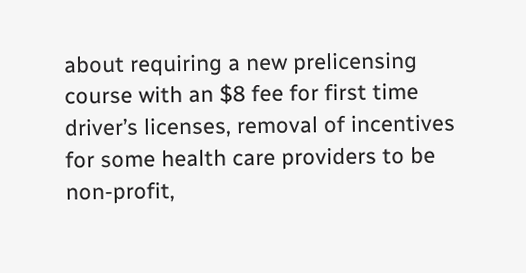about requiring a new prelicensing course with an $8 fee for first time driver’s licenses, removal of incentives for some health care providers to be non-profit,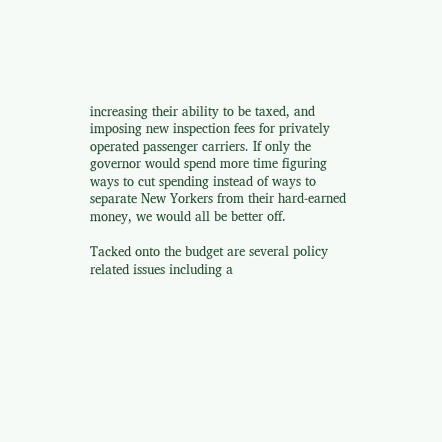increasing their ability to be taxed, and imposing new inspection fees for privately operated passenger carriers. If only the governor would spend more time figuring ways to cut spending instead of ways to separate New Yorkers from their hard-earned money, we would all be better off.

Tacked onto the budget are several policy related issues including a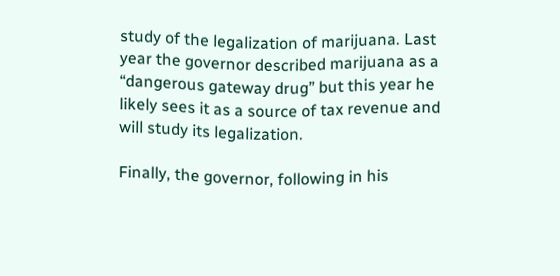study of the legalization of marijuana. Last year the governor described marijuana as a “dangerous gateway drug” but this year he likely sees it as a source of tax revenue and will study its legalization.

Finally, the governor, following in his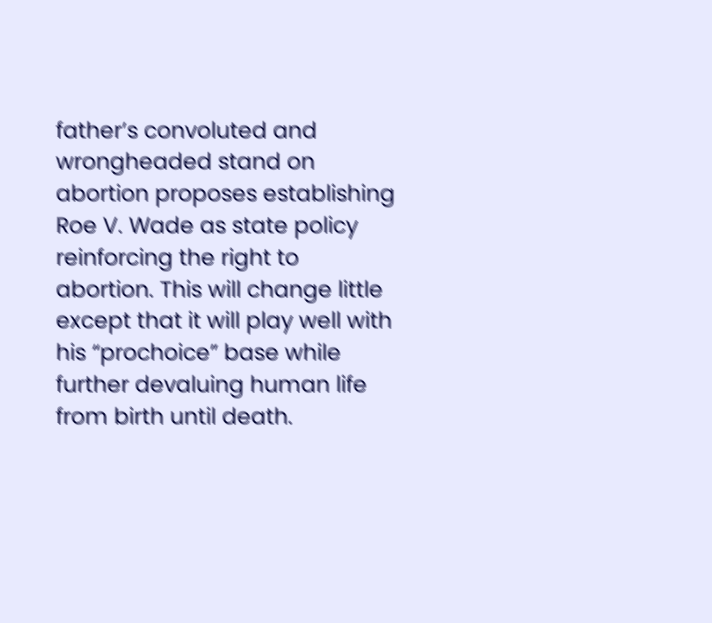father’s convoluted and wrongheaded stand on abortion proposes establishing Roe V. Wade as state policy reinforcing the right to abortion. This will change little except that it will play well with his “prochoice” base while further devaluing human life from birth until death.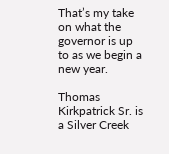That’s my take on what the governor is up to as we begin a new year.

Thomas Kirkpatrick Sr. is a Silver Creek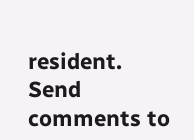resident. Send comments to